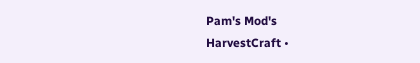Pam's Mod's
HarvestCraft •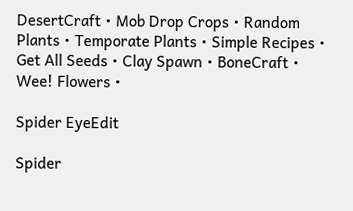DesertCraft • Mob Drop Crops • Random Plants • Temporate Plants • Simple Recipes • Get All Seeds • Clay Spawn • BoneCraft • Wee! Flowers •

Spider EyeEdit

Spider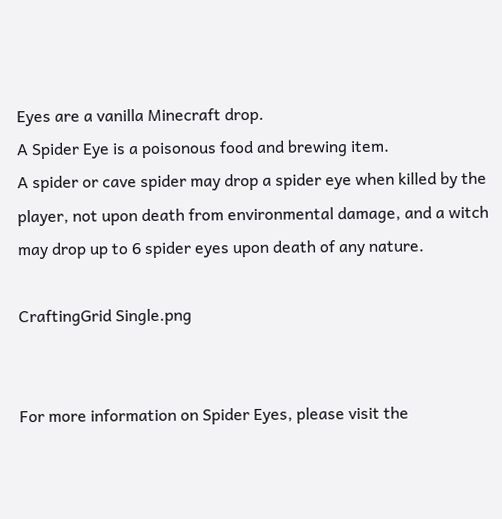Eyes are a vanilla Minecraft drop.
A Spider Eye is a poisonous food and brewing item.
A spider or cave spider may drop a spider eye when killed by the player, not upon death from environmental damage, and a witch may drop up to 6 spider eyes upon death of any nature.

CraftingGrid Single.png


For more information on Spider Eyes, please visit the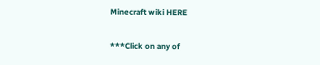Minecraft wiki HERE

***Click on any of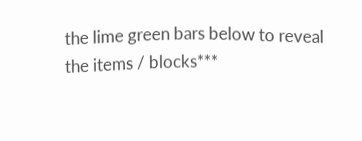the lime green bars below to reveal the items / blocks***